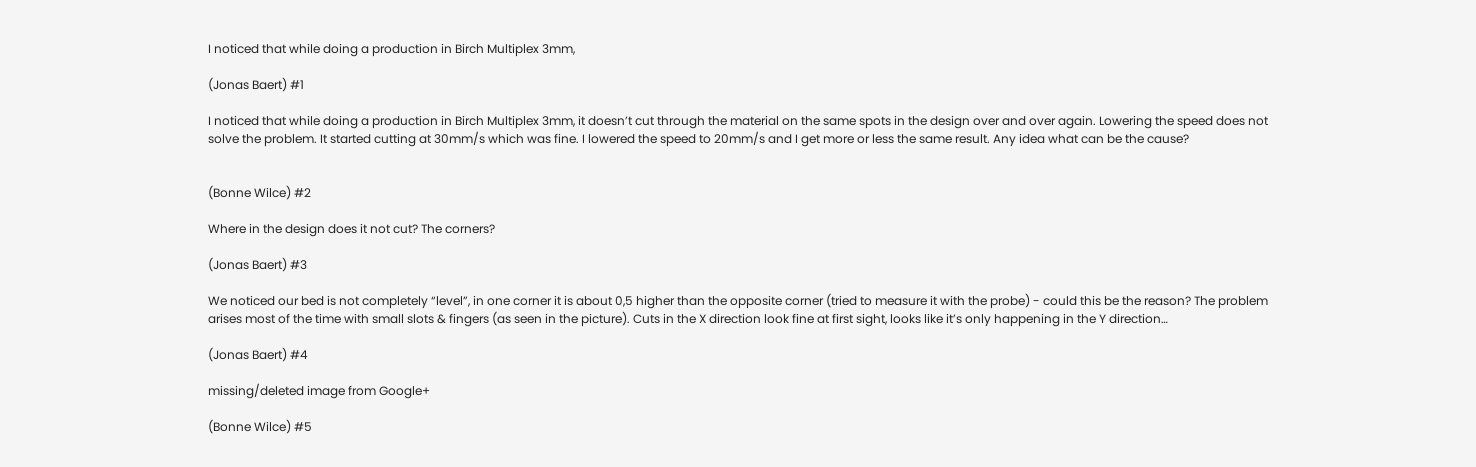I noticed that while doing a production in Birch Multiplex 3mm,

(Jonas Baert) #1

I noticed that while doing a production in Birch Multiplex 3mm, it doesn’t cut through the material on the same spots in the design over and over again. Lowering the speed does not solve the problem. It started cutting at 30mm/s which was fine. I lowered the speed to 20mm/s and I get more or less the same result. Any idea what can be the cause?


(Bonne Wilce) #2

Where in the design does it not cut? The corners?

(Jonas Baert) #3

We noticed our bed is not completely “level”, in one corner it is about 0,5 higher than the opposite corner (tried to measure it with the probe) - could this be the reason? The problem arises most of the time with small slots & fingers (as seen in the picture). Cuts in the X direction look fine at first sight, looks like it’s only happening in the Y direction…

(Jonas Baert) #4

missing/deleted image from Google+

(Bonne Wilce) #5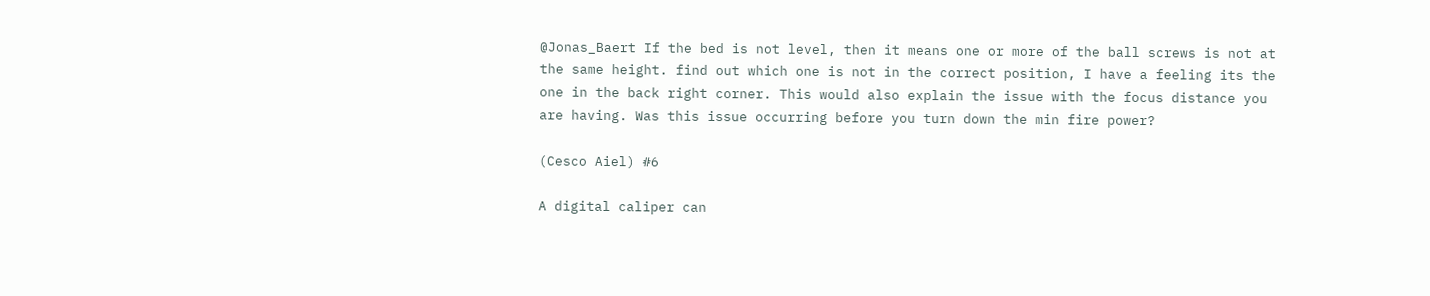@Jonas_Baert If the bed is not level, then it means one or more of the ball screws is not at the same height. find out which one is not in the correct position, I have a feeling its the one in the back right corner. This would also explain the issue with the focus distance you are having. Was this issue occurring before you turn down the min fire power?

(Cesco Aiel) #6

A digital caliper can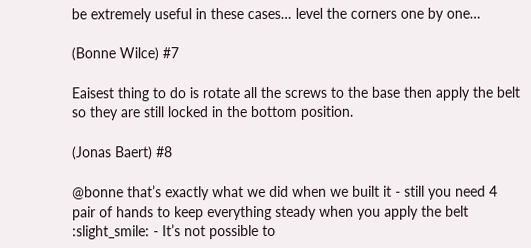be extremely useful in these cases… level the corners one by one…

(Bonne Wilce) #7

Eaisest thing to do is rotate all the screws to the base then apply the belt so they are still locked in the bottom position.

(Jonas Baert) #8

@bonne that’s exactly what we did when we built it - still you need 4 pair of hands to keep everything steady when you apply the belt :slight_smile: - It’s not possible to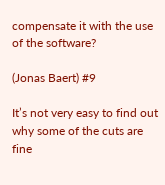compensate it with the use of the software?

(Jonas Baert) #9

It’s not very easy to find out why some of the cuts are fine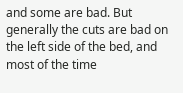and some are bad. But generally the cuts are bad on the left side of the bed, and most of the time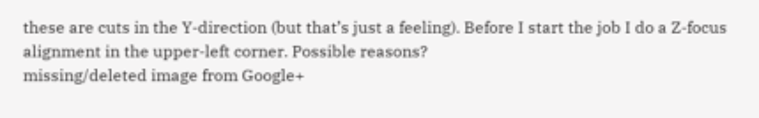these are cuts in the Y-direction (but that’s just a feeling). Before I start the job I do a Z-focus alignment in the upper-left corner. Possible reasons?
missing/deleted image from Google+